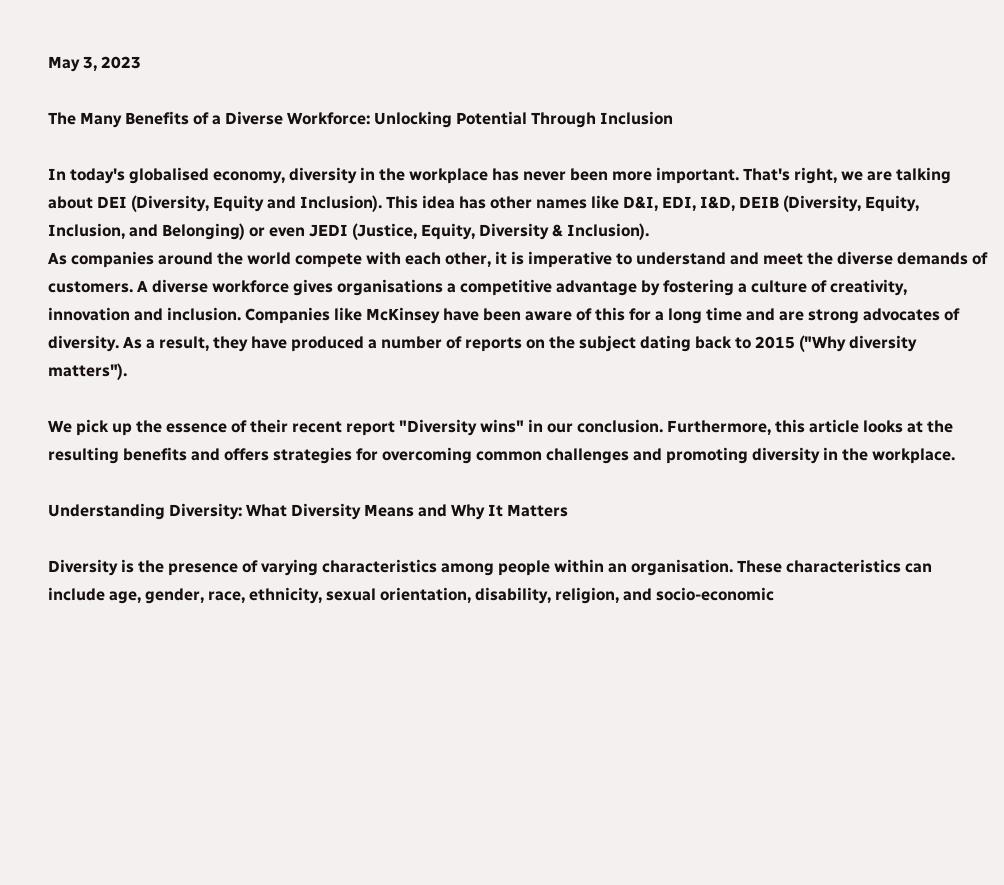May 3, 2023

The Many Benefits of a Diverse Workforce: Unlocking Potential Through Inclusion

In today's globalised economy, diversity in the workplace has never been more important. That's right, we are talking about DEI (Diversity, Equity and Inclusion). This idea has other names like D&I, EDI, I&D, DEIB (Diversity, Equity, Inclusion, and Belonging) or even JEDI (Justice, Equity, Diversity & Inclusion).
As companies around the world compete with each other, it is imperative to understand and meet the diverse demands of customers. A diverse workforce gives organisations a competitive advantage by fostering a culture of creativity, innovation and inclusion. Companies like McKinsey have been aware of this for a long time and are strong advocates of diversity. As a result, they have produced a number of reports on the subject dating back to 2015 ("Why diversity matters").

We pick up the essence of their recent report "Diversity wins" in our conclusion. Furthermore, this article looks at the resulting benefits and offers strategies for overcoming common challenges and promoting diversity in the workplace.

Understanding Diversity: What Diversity Means and Why It Matters

Diversity is the presence of varying characteristics among people within an organisation. These characteristics can include age, gender, race, ethnicity, sexual orientation, disability, religion, and socio-economic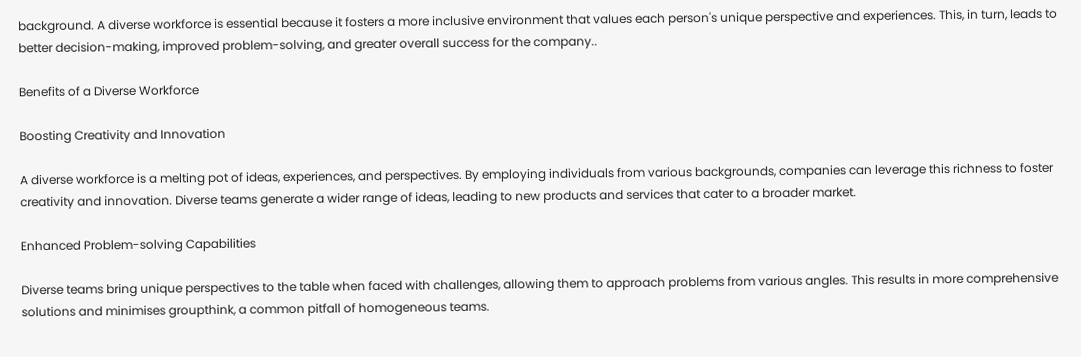background. A diverse workforce is essential because it fosters a more inclusive environment that values each person's unique perspective and experiences. This, in turn, leads to better decision-making, improved problem-solving, and greater overall success for the company..

Benefits of a Diverse Workforce

Boosting Creativity and Innovation

A diverse workforce is a melting pot of ideas, experiences, and perspectives. By employing individuals from various backgrounds, companies can leverage this richness to foster creativity and innovation. Diverse teams generate a wider range of ideas, leading to new products and services that cater to a broader market.

Enhanced Problem-solving Capabilities

Diverse teams bring unique perspectives to the table when faced with challenges, allowing them to approach problems from various angles. This results in more comprehensive solutions and minimises groupthink, a common pitfall of homogeneous teams.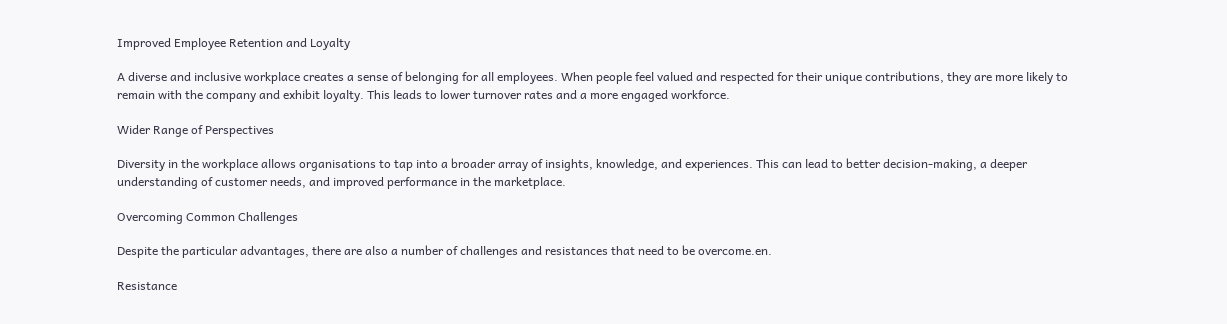Improved Employee Retention and Loyalty

A diverse and inclusive workplace creates a sense of belonging for all employees. When people feel valued and respected for their unique contributions, they are more likely to remain with the company and exhibit loyalty. This leads to lower turnover rates and a more engaged workforce.

Wider Range of Perspectives

Diversity in the workplace allows organisations to tap into a broader array of insights, knowledge, and experiences. This can lead to better decision-making, a deeper understanding of customer needs, and improved performance in the marketplace.

Overcoming Common Challenges

Despite the particular advantages, there are also a number of challenges and resistances that need to be overcome.en.

Resistance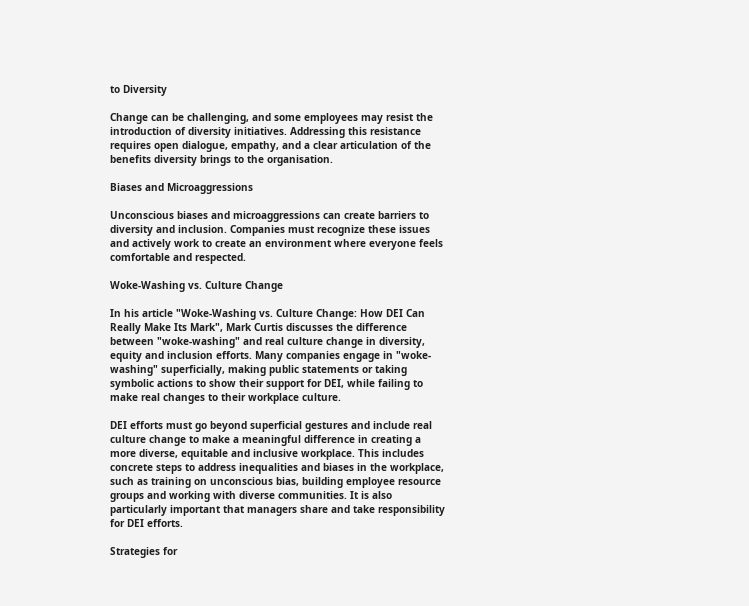to Diversity

Change can be challenging, and some employees may resist the introduction of diversity initiatives. Addressing this resistance requires open dialogue, empathy, and a clear articulation of the benefits diversity brings to the organisation.

Biases and Microaggressions

Unconscious biases and microaggressions can create barriers to diversity and inclusion. Companies must recognize these issues and actively work to create an environment where everyone feels comfortable and respected.

Woke-Washing vs. Culture Change

In his article "Woke-Washing vs. Culture Change: How DEI Can Really Make Its Mark", Mark Curtis discusses the difference between "woke-washing" and real culture change in diversity, equity and inclusion efforts. Many companies engage in "woke-washing" superficially, making public statements or taking symbolic actions to show their support for DEI, while failing to make real changes to their workplace culture.

DEI efforts must go beyond superficial gestures and include real culture change to make a meaningful difference in creating a more diverse, equitable and inclusive workplace. This includes concrete steps to address inequalities and biases in the workplace, such as training on unconscious bias, building employee resource groups and working with diverse communities. It is also particularly important that managers share and take responsibility for DEI efforts.

Strategies for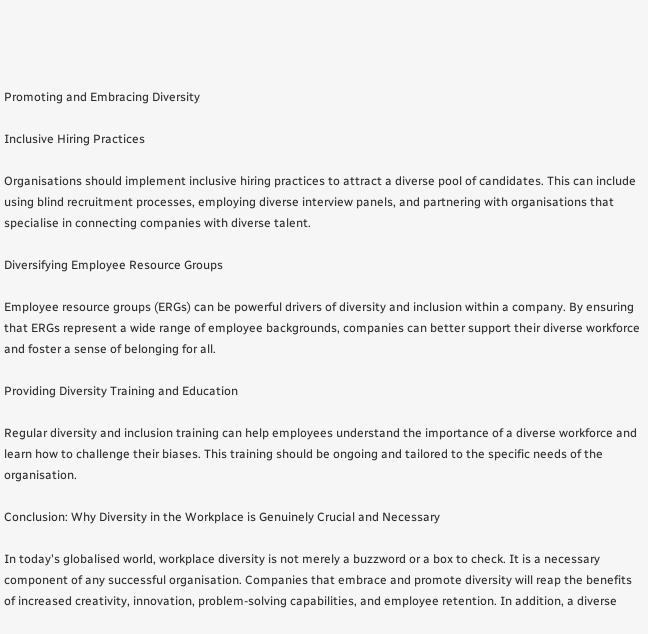Promoting and Embracing Diversity

Inclusive Hiring Practices

Organisations should implement inclusive hiring practices to attract a diverse pool of candidates. This can include using blind recruitment processes, employing diverse interview panels, and partnering with organisations that specialise in connecting companies with diverse talent.

Diversifying Employee Resource Groups

Employee resource groups (ERGs) can be powerful drivers of diversity and inclusion within a company. By ensuring that ERGs represent a wide range of employee backgrounds, companies can better support their diverse workforce and foster a sense of belonging for all.

Providing Diversity Training and Education

Regular diversity and inclusion training can help employees understand the importance of a diverse workforce and learn how to challenge their biases. This training should be ongoing and tailored to the specific needs of the organisation.

Conclusion: Why Diversity in the Workplace is Genuinely Crucial and Necessary

In today's globalised world, workplace diversity is not merely a buzzword or a box to check. It is a necessary component of any successful organisation. Companies that embrace and promote diversity will reap the benefits of increased creativity, innovation, problem-solving capabilities, and employee retention. In addition, a diverse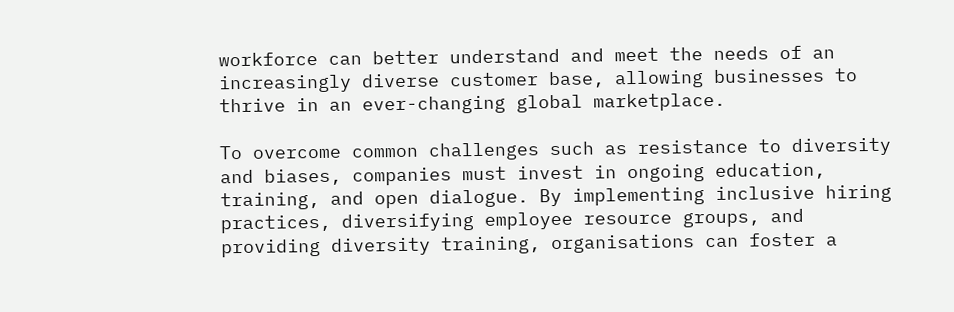workforce can better understand and meet the needs of an increasingly diverse customer base, allowing businesses to thrive in an ever-changing global marketplace.

To overcome common challenges such as resistance to diversity and biases, companies must invest in ongoing education, training, and open dialogue. By implementing inclusive hiring practices, diversifying employee resource groups, and providing diversity training, organisations can foster a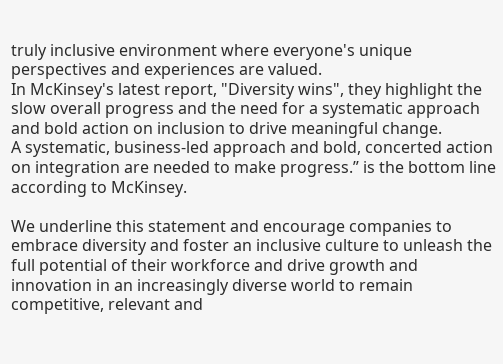truly inclusive environment where everyone's unique perspectives and experiences are valued.
In McKinsey's latest report, "Diversity wins", they highlight the slow overall progress and the need for a systematic approach and bold action on inclusion to drive meaningful change.
A systematic, business-led approach and bold, concerted action on integration are needed to make progress.” is the bottom line according to McKinsey.

We underline this statement and encourage companies to embrace diversity and foster an inclusive culture to unleash the full potential of their workforce and drive growth and innovation in an increasingly diverse world to remain competitive, relevant and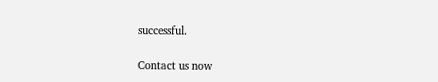successful.

Contact us now